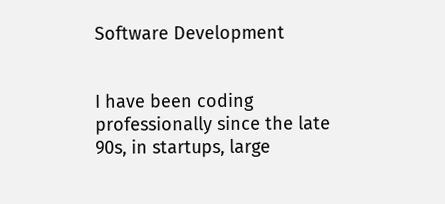Software Development


I have been coding professionally since the late 90s, in startups, large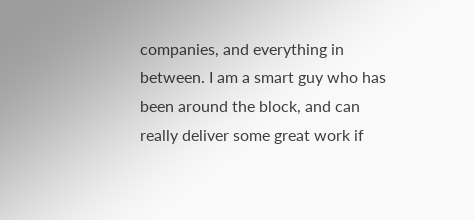companies, and everything in between. I am a smart guy who has been around the block, and can really deliver some great work if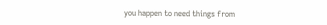you happen to need things from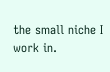the small niche I work in.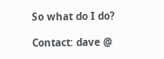So what do I do?

Contact: dave @